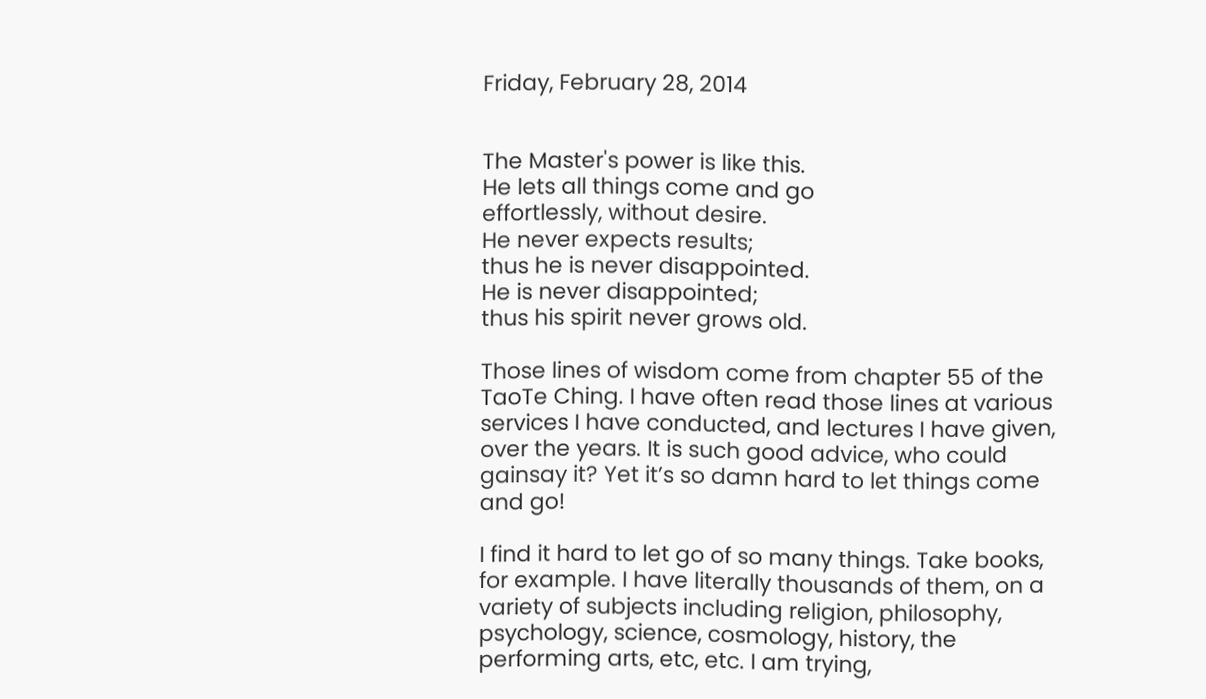Friday, February 28, 2014


The Master's power is like this.
He lets all things come and go
effortlessly, without desire.
He never expects results;
thus he is never disappointed.
He is never disappointed;
thus his spirit never grows old.

Those lines of wisdom come from chapter 55 of the TaoTe Ching. I have often read those lines at various services I have conducted, and lectures I have given, over the years. It is such good advice, who could gainsay it? Yet it’s so damn hard to let things come and go!

I find it hard to let go of so many things. Take books, for example. I have literally thousands of them, on a variety of subjects including religion, philosophy, psychology, science, cosmology, history, the performing arts, etc, etc. I am trying,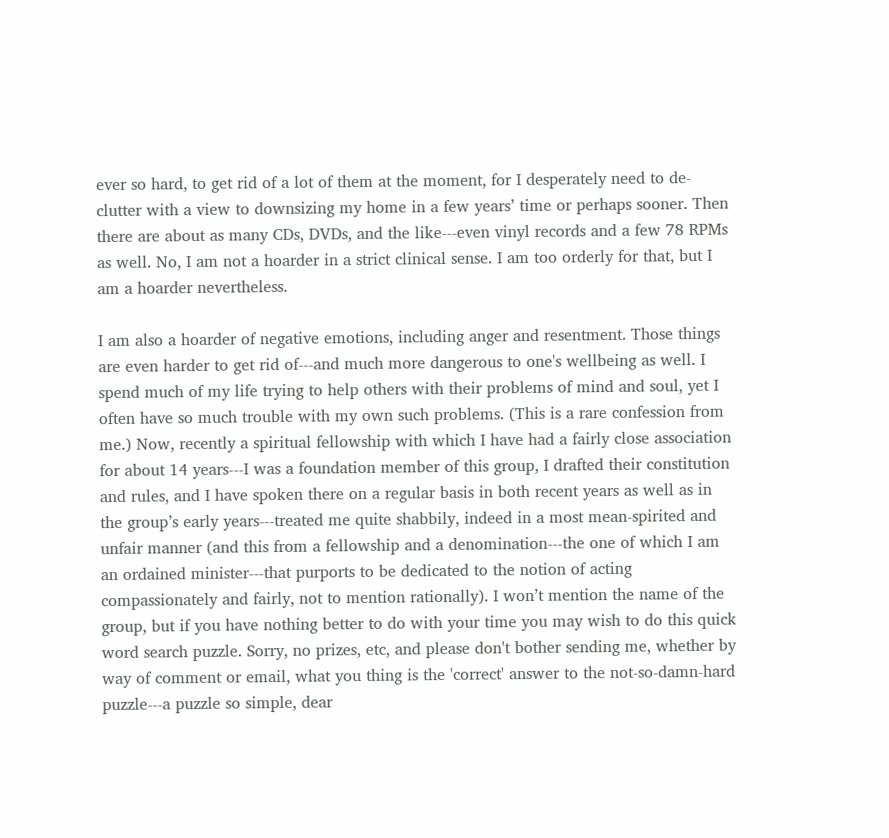ever so hard, to get rid of a lot of them at the moment, for I desperately need to de-clutter with a view to downsizing my home in a few years’ time or perhaps sooner. Then there are about as many CDs, DVDs, and the like---even vinyl records and a few 78 RPMs as well. No, I am not a hoarder in a strict clinical sense. I am too orderly for that, but I am a hoarder nevertheless.

I am also a hoarder of negative emotions, including anger and resentment. Those things are even harder to get rid of---and much more dangerous to one's wellbeing as well. I spend much of my life trying to help others with their problems of mind and soul, yet I often have so much trouble with my own such problems. (This is a rare confession from me.) Now, recently a spiritual fellowship with which I have had a fairly close association for about 14 years---I was a foundation member of this group, I drafted their constitution and rules, and I have spoken there on a regular basis in both recent years as well as in the group’s early years---treated me quite shabbily, indeed in a most mean-spirited and unfair manner (and this from a fellowship and a denomination---the one of which I am an ordained minister---that purports to be dedicated to the notion of acting compassionately and fairly, not to mention rationally). I won’t mention the name of the group, but if you have nothing better to do with your time you may wish to do this quick word search puzzle. Sorry, no prizes, etc, and please don't bother sending me, whether by way of comment or email, what you thing is the 'correct' answer to the not-so-damn-hard puzzle---a puzzle so simple, dear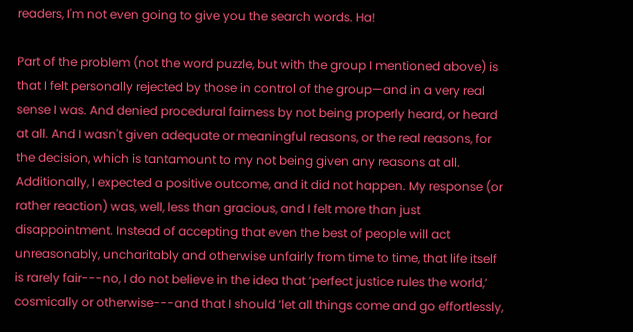readers, I'm not even going to give you the search words. Ha!

Part of the problem (not the word puzzle, but with the group I mentioned above) is that I felt personally rejected by those in control of the group—and in a very real sense I was. And denied procedural fairness by not being properly heard, or heard at all. And I wasn't given adequate or meaningful reasons, or the real reasons, for the decision, which is tantamount to my not being given any reasons at all. Additionally, I expected a positive outcome, and it did not happen. My response (or rather reaction) was, well, less than gracious, and I felt more than just disappointment. Instead of accepting that even the best of people will act unreasonably, uncharitably and otherwise unfairly from time to time, that life itself is rarely fair---no, I do not believe in the idea that ‘perfect justice rules the world,’ cosmically or otherwise---and that I should ‘let all things come and go effortlessly,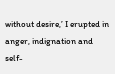without desire,’ I erupted in anger, indignation and self-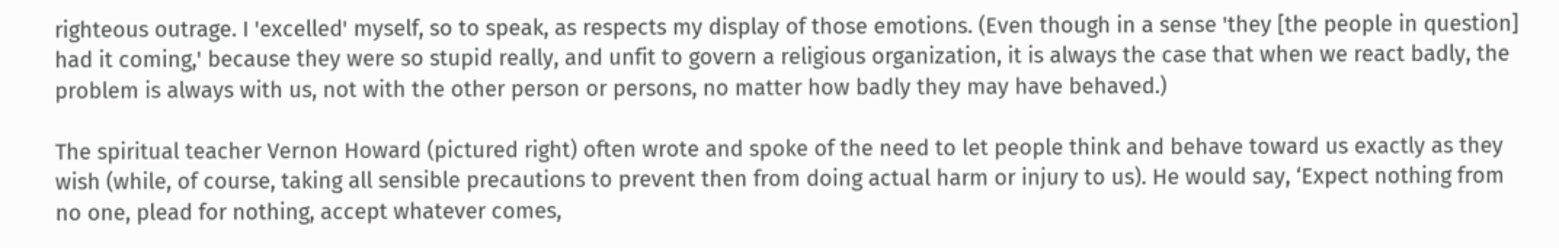righteous outrage. I 'excelled' myself, so to speak, as respects my display of those emotions. (Even though in a sense 'they [the people in question] had it coming,' because they were so stupid really, and unfit to govern a religious organization, it is always the case that when we react badly, the problem is always with us, not with the other person or persons, no matter how badly they may have behaved.)

The spiritual teacher Vernon Howard (pictured right) often wrote and spoke of the need to let people think and behave toward us exactly as they wish (while, of course, taking all sensible precautions to prevent then from doing actual harm or injury to us). He would say, ‘Expect nothing from no one, plead for nothing, accept whatever comes,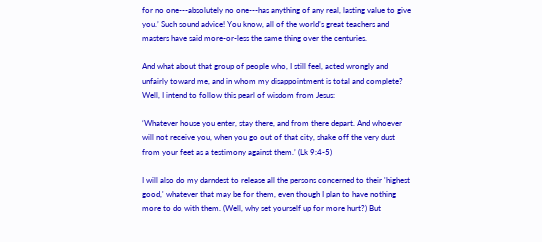for no one---absolutely no one---has anything of any real, lasting value to give you.’ Such sound advice! You know, all of the world’s great teachers and masters have said more-or-less the same thing over the centuries.

And what about that group of people who, I still feel, acted wrongly and unfairly toward me, and in whom my disappointment is total and complete? Well, I intend to follow this pearl of wisdom from Jesus:

‘Whatever house you enter, stay there, and from there depart. And whoever will not receive you, when you go out of that city, shake off the very dust from your feet as a testimony against them.’ (Lk 9:4-5)

I will also do my darndest to release all the persons concerned to their 'highest good,' whatever that may be for them, even though I plan to have nothing more to do with them. (Well, why set yourself up for more hurt?) But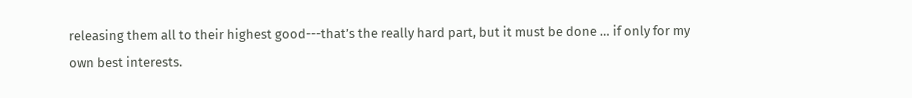releasing them all to their highest good---that’s the really hard part, but it must be done … if only for my own best interests.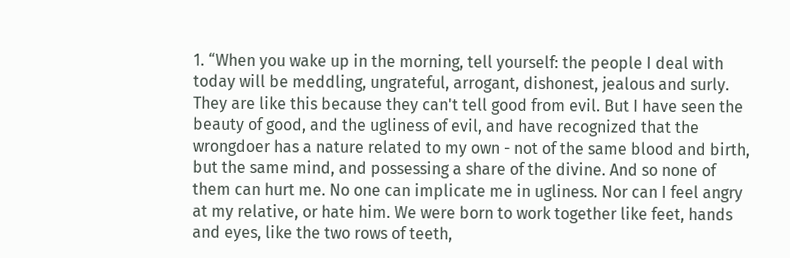1. “When you wake up in the morning, tell yourself: the people I deal with today will be meddling, ungrateful, arrogant, dishonest, jealous and surly. They are like this because they can't tell good from evil. But I have seen the beauty of good, and the ugliness of evil, and have recognized that the wrongdoer has a nature related to my own - not of the same blood and birth, but the same mind, and possessing a share of the divine. And so none of them can hurt me. No one can implicate me in ugliness. Nor can I feel angry at my relative, or hate him. We were born to work together like feet, hands and eyes, like the two rows of teeth,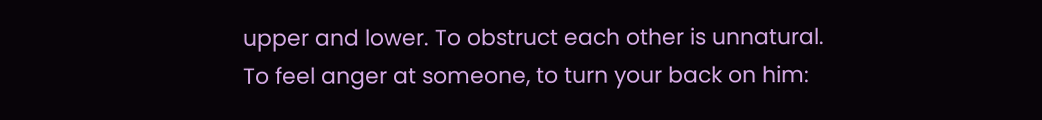upper and lower. To obstruct each other is unnatural. To feel anger at someone, to turn your back on him: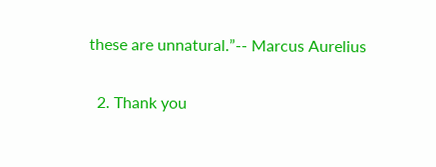these are unnatural.”-- Marcus Aurelius

  2. Thank you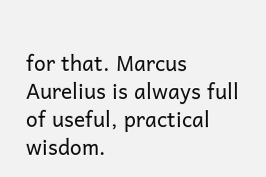for that. Marcus Aurelius is always full of useful, practical wisdom.